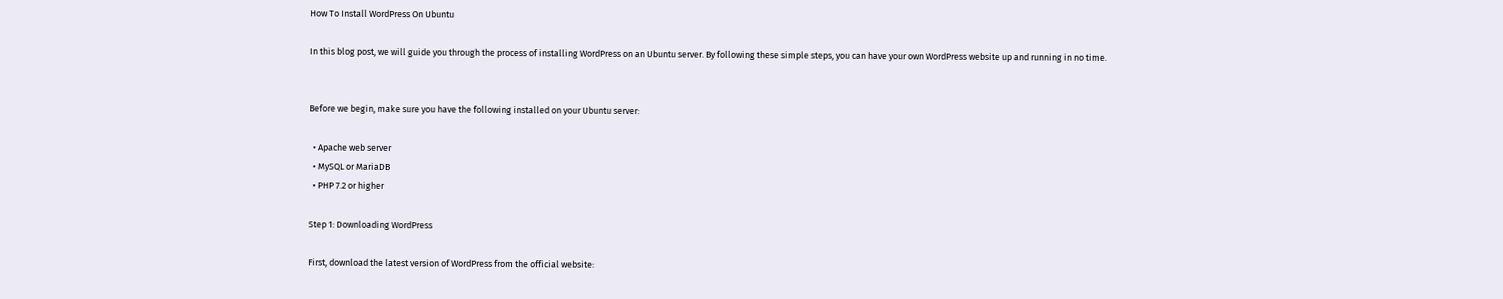How To Install WordPress On Ubuntu

In this blog post, we will guide you through the process of installing WordPress on an Ubuntu server. By following these simple steps, you can have your own WordPress website up and running in no time.


Before we begin, make sure you have the following installed on your Ubuntu server:

  • Apache web server
  • MySQL or MariaDB
  • PHP 7.2 or higher

Step 1: Downloading WordPress

First, download the latest version of WordPress from the official website: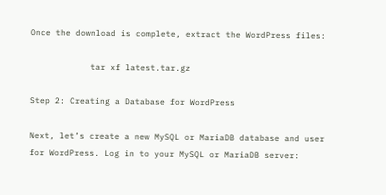Once the download is complete, extract the WordPress files:

            tar xf latest.tar.gz

Step 2: Creating a Database for WordPress

Next, let’s create a new MySQL or MariaDB database and user for WordPress. Log in to your MySQL or MariaDB server: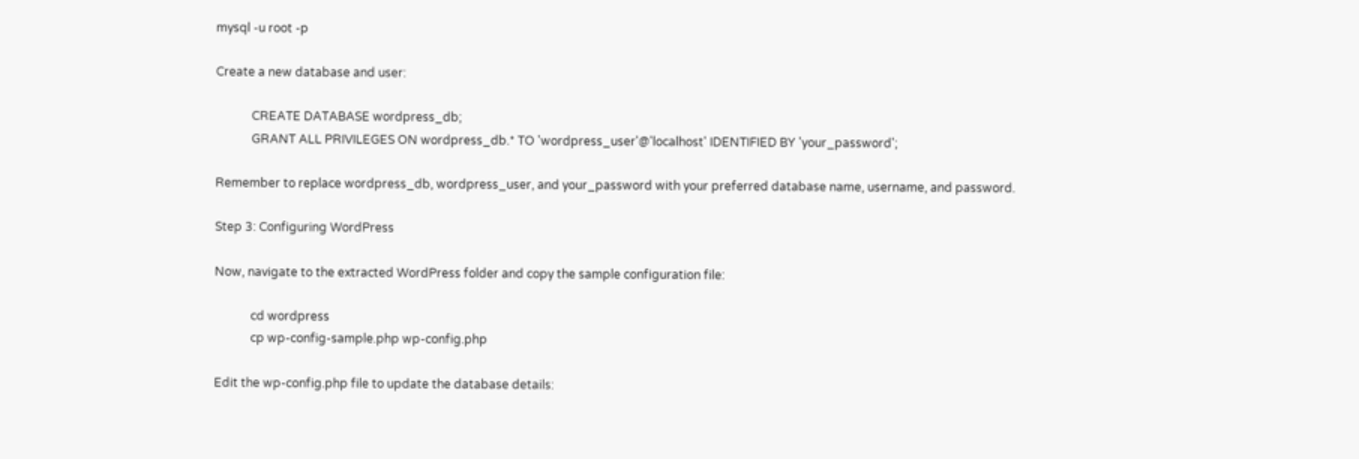mysql -u root -p

Create a new database and user:

            CREATE DATABASE wordpress_db;
            GRANT ALL PRIVILEGES ON wordpress_db.* TO 'wordpress_user'@'localhost' IDENTIFIED BY 'your_password';

Remember to replace wordpress_db, wordpress_user, and your_password with your preferred database name, username, and password.

Step 3: Configuring WordPress

Now, navigate to the extracted WordPress folder and copy the sample configuration file:

            cd wordpress
            cp wp-config-sample.php wp-config.php

Edit the wp-config.php file to update the database details: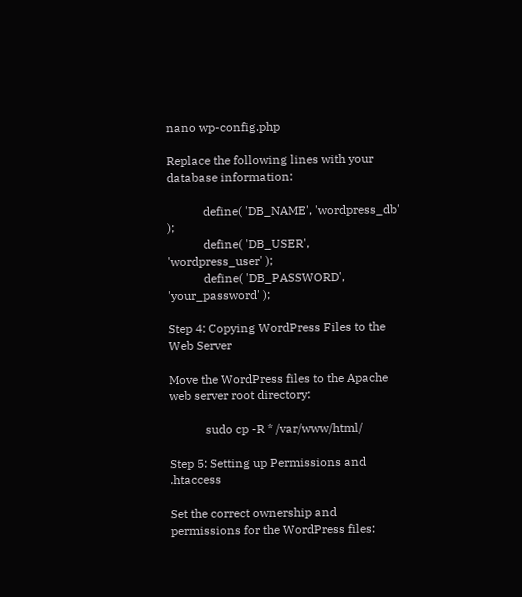nano wp-config.php

Replace the following lines with your database information:

            define( 'DB_NAME', 'wordpress_db' );
            define( 'DB_USER', 'wordpress_user' );
            define( 'DB_PASSWORD', 'your_password' );

Step 4: Copying WordPress Files to the Web Server

Move the WordPress files to the Apache web server root directory:

            sudo cp -R * /var/www/html/

Step 5: Setting up Permissions and .htaccess

Set the correct ownership and permissions for the WordPress files: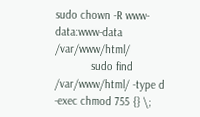sudo chown -R www-data:www-data /var/www/html/
            sudo find /var/www/html/ -type d -exec chmod 755 {} \;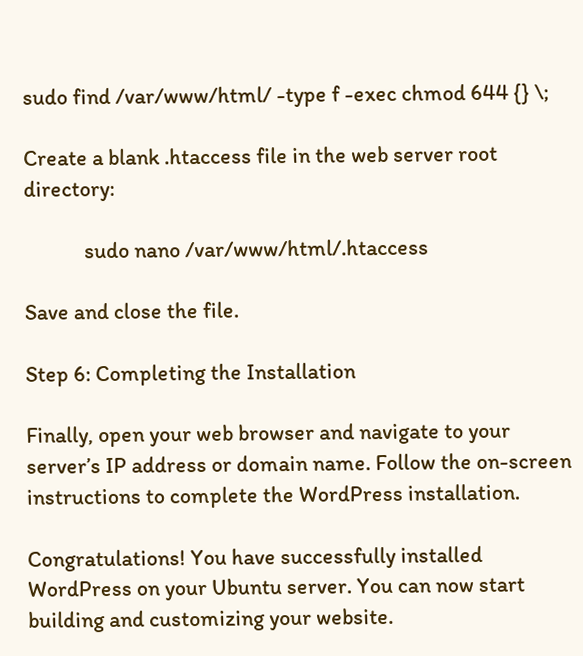sudo find /var/www/html/ -type f -exec chmod 644 {} \;

Create a blank .htaccess file in the web server root directory:

            sudo nano /var/www/html/.htaccess

Save and close the file.

Step 6: Completing the Installation

Finally, open your web browser and navigate to your server’s IP address or domain name. Follow the on-screen instructions to complete the WordPress installation.

Congratulations! You have successfully installed WordPress on your Ubuntu server. You can now start building and customizing your website.